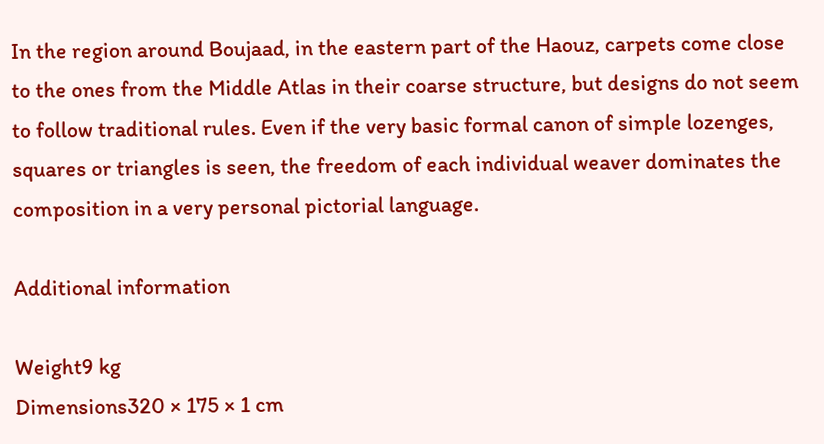In the region around Boujaad, in the eastern part of the Haouz, carpets come close to the ones from the Middle Atlas in their coarse structure, but designs do not seem to follow traditional rules. Even if the very basic formal canon of simple lozenges, squares or triangles is seen, the freedom of each individual weaver dominates the composition in a very personal pictorial language.

Additional information

Weight9 kg
Dimensions320 × 175 × 1 cm